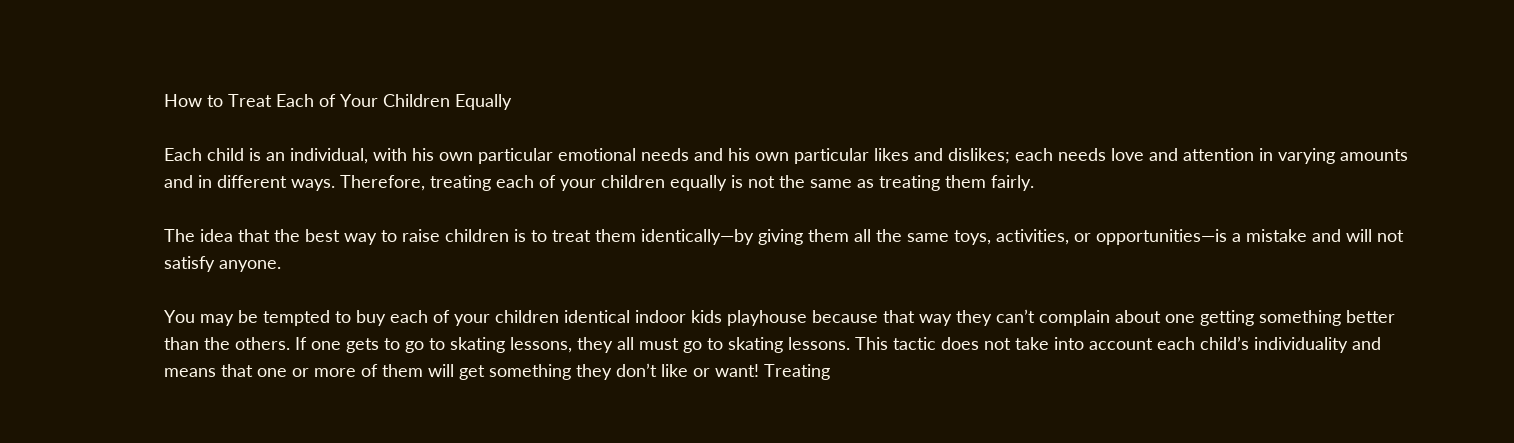How to Treat Each of Your Children Equally

Each child is an individual, with his own particular emotional needs and his own particular likes and dislikes; each needs love and attention in varying amounts and in different ways. Therefore, treating each of your children equally is not the same as treating them fairly.

The idea that the best way to raise children is to treat them identically—by giving them all the same toys, activities, or opportunities—is a mistake and will not satisfy anyone.

You may be tempted to buy each of your children identical indoor kids playhouse because that way they can’t complain about one getting something better than the others. If one gets to go to skating lessons, they all must go to skating lessons. This tactic does not take into account each child’s individuality and means that one or more of them will get something they don’t like or want! Treating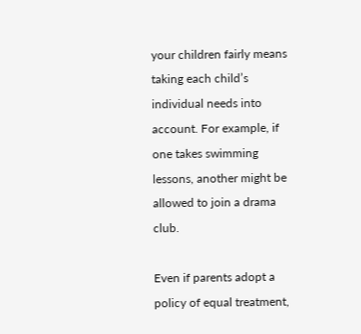your children fairly means taking each child’s individual needs into account. For example, if one takes swimming lessons, another might be allowed to join a drama club.

Even if parents adopt a policy of equal treatment,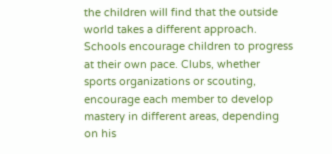the children will find that the outside world takes a different approach. Schools encourage children to progress at their own pace. Clubs, whether sports organizations or scouting, encourage each member to develop mastery in different areas, depending on his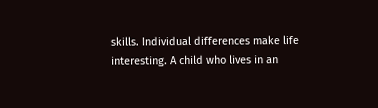skills. Individual differences make life interesting. A child who lives in an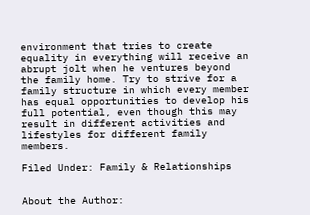environment that tries to create equality in everything will receive an abrupt jolt when he ventures beyond the family home. Try to strive for a family structure in which every member has equal opportunities to develop his full potential, even though this may result in different activities and lifestyles for different family members.

Filed Under: Family & Relationships


About the Author: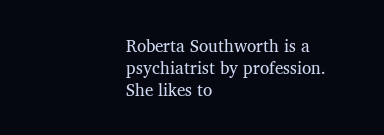Roberta Southworth is a psychiatrist by profession. She likes to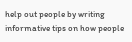help out people by writing informative tips on how people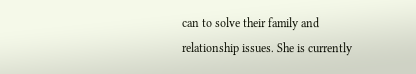can to solve their family and relationship issues. She is currently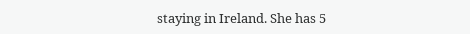staying in Ireland. She has 5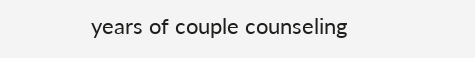years of couple counseling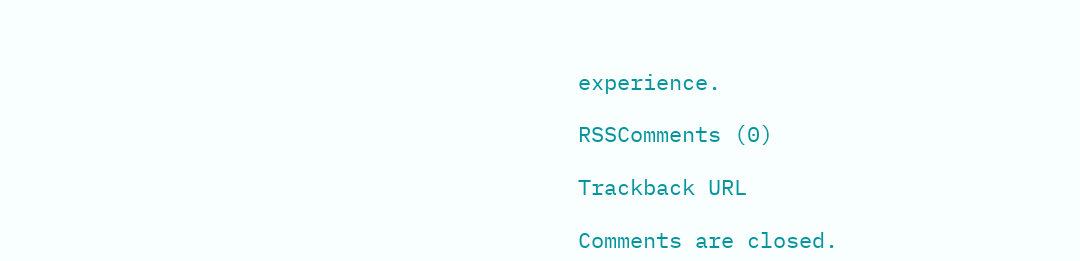experience.

RSSComments (0)

Trackback URL

Comments are closed.